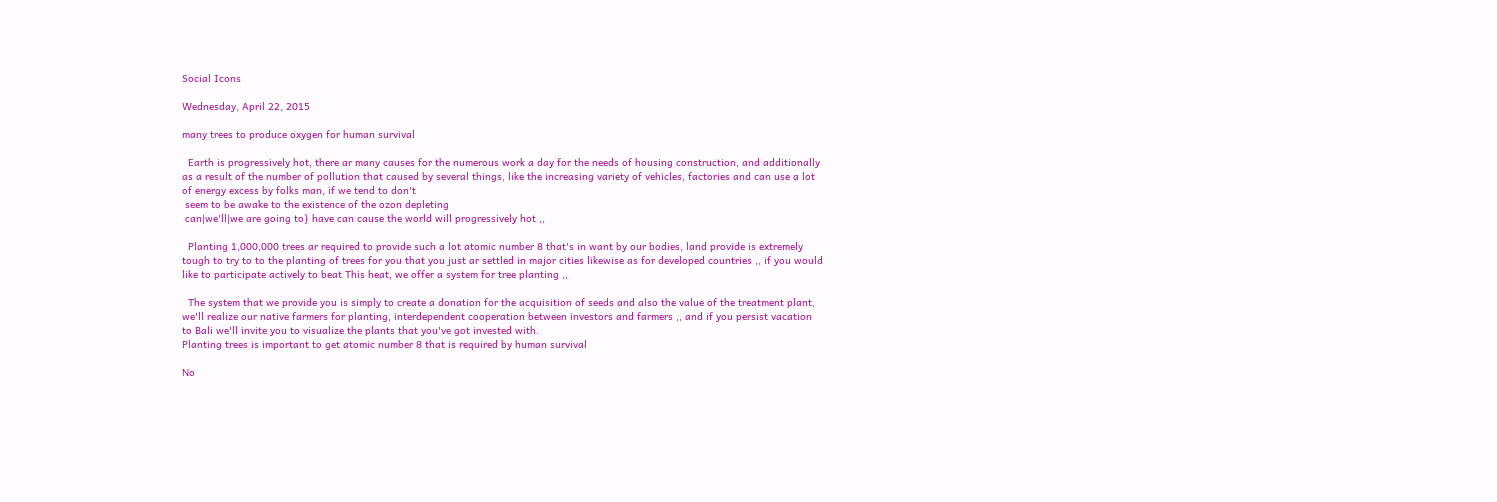Social Icons

Wednesday, April 22, 2015

many trees to produce oxygen for human survival

  Earth is progressively hot, there ar many causes for the numerous work a day for the needs of housing construction, and additionally as a result of the number of pollution that caused by several things, like the increasing variety of vehicles, factories and can use a lot of energy excess by folks man, if we tend to don't
 seem to be awake to the existence of the ozon depleting
 can|we'll|we are going to} have can cause the world will progressively hot ,,

  Planting 1,000,000 trees ar required to provide such a lot atomic number 8 that's in want by our bodies, land provide is extremely tough to try to to the planting of trees for you that you just ar settled in major cities likewise as for developed countries ,, if you would like to participate actively to beat This heat, we offer a system for tree planting ,,

  The system that we provide you is simply to create a donation for the acquisition of seeds and also the value of the treatment plant, we'll realize our native farmers for planting, interdependent cooperation between investors and farmers ,, and if you persist vacation to Bali we'll invite you to visualize the plants that you've got invested with.
Planting trees is important to get atomic number 8 that is required by human survival

No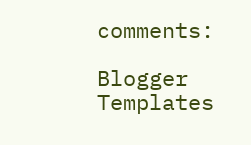comments:

Blogger Templates